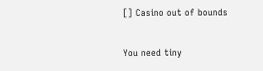[] Casino out of bounds

You need tiny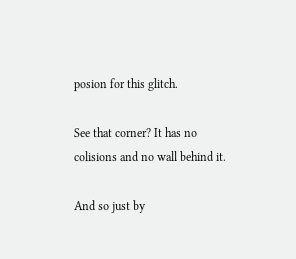posion for this glitch.

See that corner? It has no colisions and no wall behind it.

And so just by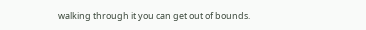walking through it you can get out of bounds.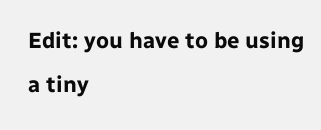Edit: you have to be using a tiny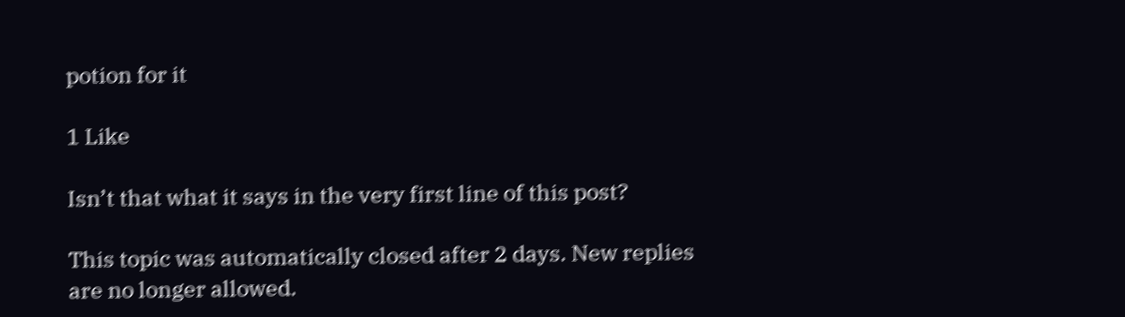potion for it

1 Like

Isn’t that what it says in the very first line of this post?

This topic was automatically closed after 2 days. New replies are no longer allowed.